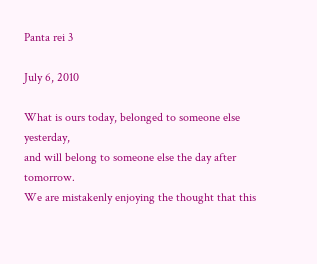Panta rei 3

July 6, 2010

What is ours today, belonged to someone else yesterday,
and will belong to someone else the day after tomorrow.
We are mistakenly enjoying the thought that this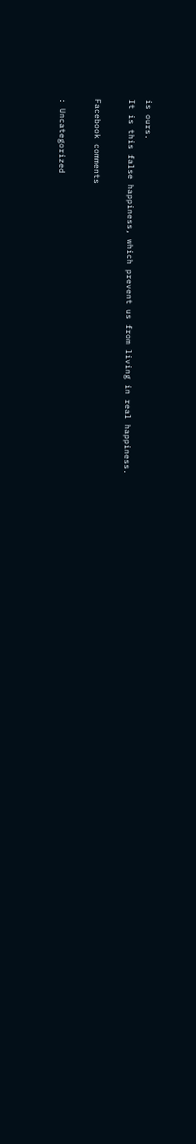is ours.
It is this false happiness, which prevent us from living in real happiness.

Facebook comments

: Uncategorized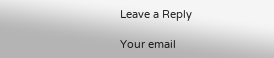Leave a Reply

Your email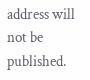address will not be published.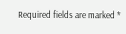Required fields are marked *